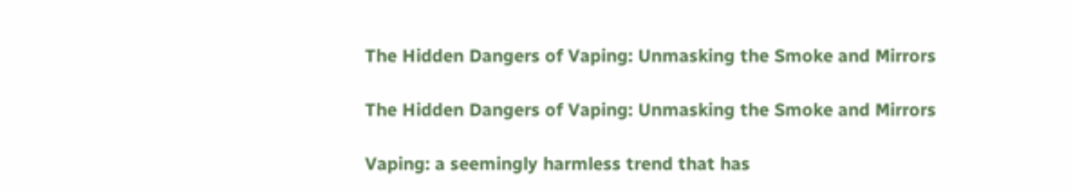The Hidden Dangers of Vaping: Unmasking the Smoke and Mirrors

The Hidden Dangers of Vaping: Unmasking the Smoke and Mirrors

Vaping: a seemingly harmless trend that has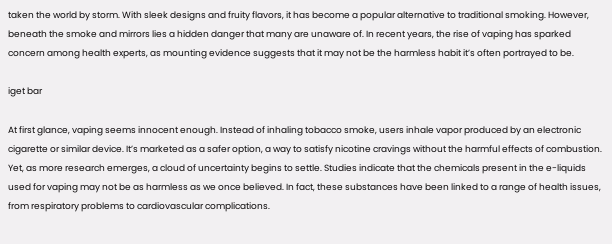taken the world by storm. With sleek designs and fruity flavors, it has become a popular alternative to traditional smoking. However, beneath the smoke and mirrors lies a hidden danger that many are unaware of. In recent years, the rise of vaping has sparked concern among health experts, as mounting evidence suggests that it may not be the harmless habit it’s often portrayed to be.

iget bar

At first glance, vaping seems innocent enough. Instead of inhaling tobacco smoke, users inhale vapor produced by an electronic cigarette or similar device. It’s marketed as a safer option, a way to satisfy nicotine cravings without the harmful effects of combustion. Yet, as more research emerges, a cloud of uncertainty begins to settle. Studies indicate that the chemicals present in the e-liquids used for vaping may not be as harmless as we once believed. In fact, these substances have been linked to a range of health issues, from respiratory problems to cardiovascular complications.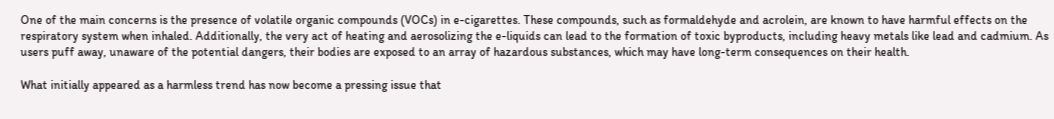One of the main concerns is the presence of volatile organic compounds (VOCs) in e-cigarettes. These compounds, such as formaldehyde and acrolein, are known to have harmful effects on the respiratory system when inhaled. Additionally, the very act of heating and aerosolizing the e-liquids can lead to the formation of toxic byproducts, including heavy metals like lead and cadmium. As users puff away, unaware of the potential dangers, their bodies are exposed to an array of hazardous substances, which may have long-term consequences on their health.

What initially appeared as a harmless trend has now become a pressing issue that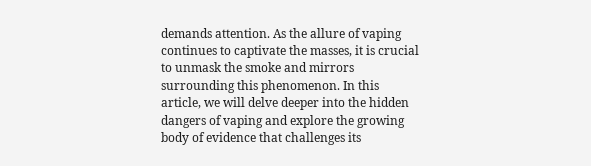demands attention. As the allure of vaping continues to captivate the masses, it is crucial to unmask the smoke and mirrors surrounding this phenomenon. In this article, we will delve deeper into the hidden dangers of vaping and explore the growing body of evidence that challenges its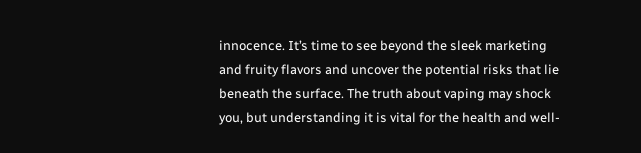innocence. It’s time to see beyond the sleek marketing and fruity flavors and uncover the potential risks that lie beneath the surface. The truth about vaping may shock you, but understanding it is vital for the health and well-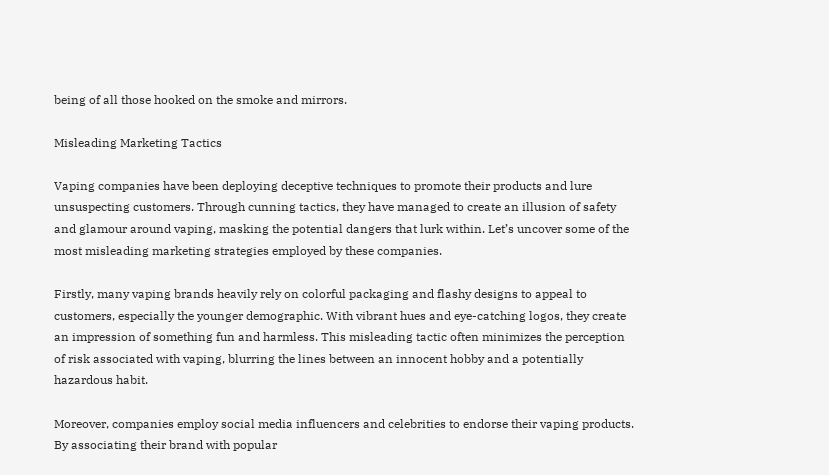being of all those hooked on the smoke and mirrors.

Misleading Marketing Tactics

Vaping companies have been deploying deceptive techniques to promote their products and lure unsuspecting customers. Through cunning tactics, they have managed to create an illusion of safety and glamour around vaping, masking the potential dangers that lurk within. Let’s uncover some of the most misleading marketing strategies employed by these companies.

Firstly, many vaping brands heavily rely on colorful packaging and flashy designs to appeal to customers, especially the younger demographic. With vibrant hues and eye-catching logos, they create an impression of something fun and harmless. This misleading tactic often minimizes the perception of risk associated with vaping, blurring the lines between an innocent hobby and a potentially hazardous habit.

Moreover, companies employ social media influencers and celebrities to endorse their vaping products. By associating their brand with popular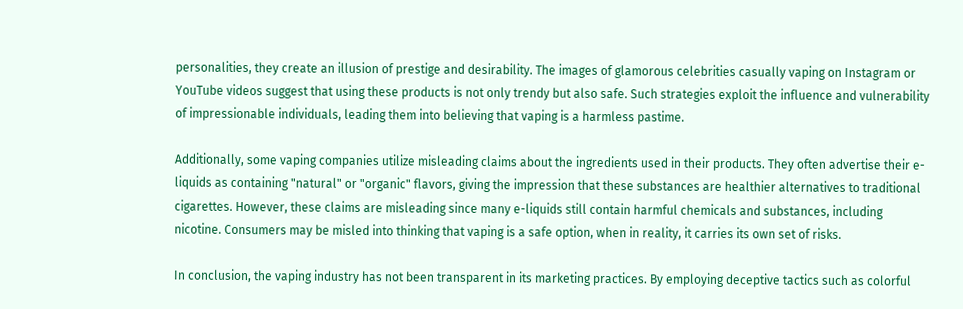personalities, they create an illusion of prestige and desirability. The images of glamorous celebrities casually vaping on Instagram or YouTube videos suggest that using these products is not only trendy but also safe. Such strategies exploit the influence and vulnerability of impressionable individuals, leading them into believing that vaping is a harmless pastime.

Additionally, some vaping companies utilize misleading claims about the ingredients used in their products. They often advertise their e-liquids as containing "natural" or "organic" flavors, giving the impression that these substances are healthier alternatives to traditional cigarettes. However, these claims are misleading since many e-liquids still contain harmful chemicals and substances, including nicotine. Consumers may be misled into thinking that vaping is a safe option, when in reality, it carries its own set of risks.

In conclusion, the vaping industry has not been transparent in its marketing practices. By employing deceptive tactics such as colorful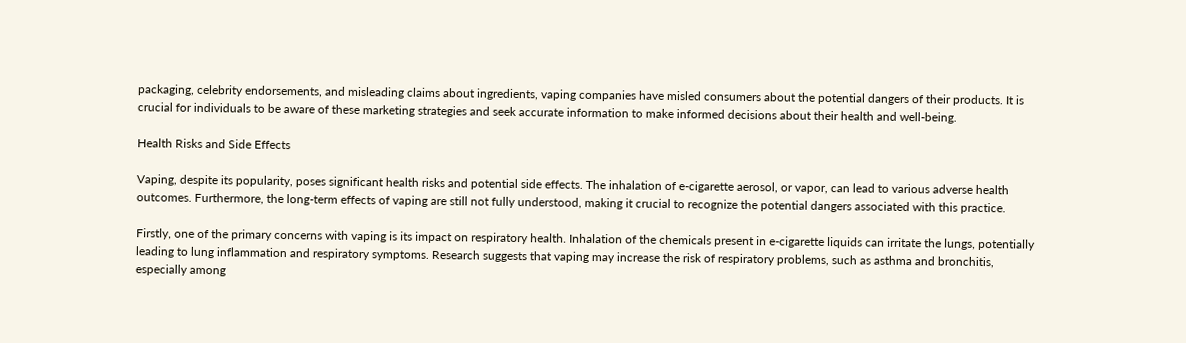packaging, celebrity endorsements, and misleading claims about ingredients, vaping companies have misled consumers about the potential dangers of their products. It is crucial for individuals to be aware of these marketing strategies and seek accurate information to make informed decisions about their health and well-being.

Health Risks and Side Effects

Vaping, despite its popularity, poses significant health risks and potential side effects. The inhalation of e-cigarette aerosol, or vapor, can lead to various adverse health outcomes. Furthermore, the long-term effects of vaping are still not fully understood, making it crucial to recognize the potential dangers associated with this practice.

Firstly, one of the primary concerns with vaping is its impact on respiratory health. Inhalation of the chemicals present in e-cigarette liquids can irritate the lungs, potentially leading to lung inflammation and respiratory symptoms. Research suggests that vaping may increase the risk of respiratory problems, such as asthma and bronchitis, especially among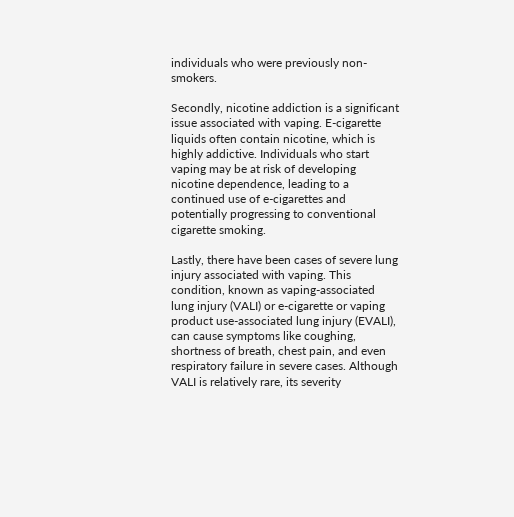individuals who were previously non-smokers.

Secondly, nicotine addiction is a significant issue associated with vaping. E-cigarette liquids often contain nicotine, which is highly addictive. Individuals who start vaping may be at risk of developing nicotine dependence, leading to a continued use of e-cigarettes and potentially progressing to conventional cigarette smoking.

Lastly, there have been cases of severe lung injury associated with vaping. This condition, known as vaping-associated lung injury (VALI) or e-cigarette or vaping product use-associated lung injury (EVALI), can cause symptoms like coughing, shortness of breath, chest pain, and even respiratory failure in severe cases. Although VALI is relatively rare, its severity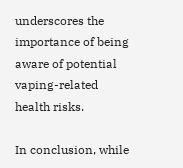underscores the importance of being aware of potential vaping-related health risks.

In conclusion, while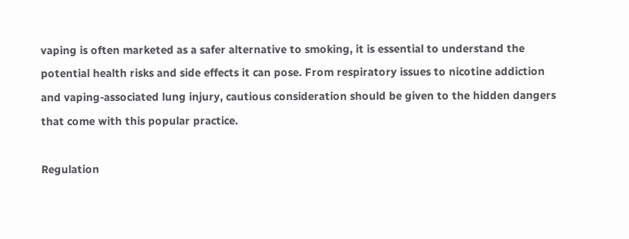vaping is often marketed as a safer alternative to smoking, it is essential to understand the potential health risks and side effects it can pose. From respiratory issues to nicotine addiction and vaping-associated lung injury, cautious consideration should be given to the hidden dangers that come with this popular practice.

Regulation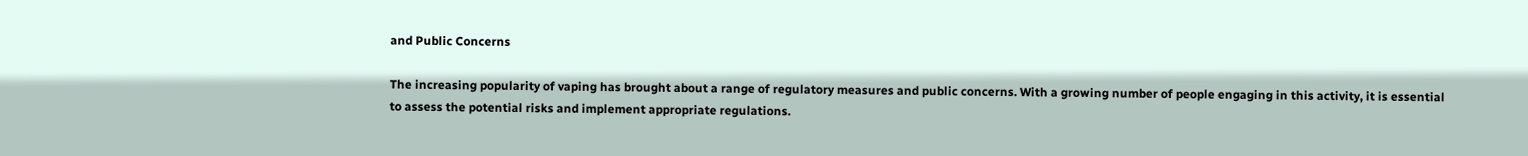and Public Concerns

The increasing popularity of vaping has brought about a range of regulatory measures and public concerns. With a growing number of people engaging in this activity, it is essential to assess the potential risks and implement appropriate regulations.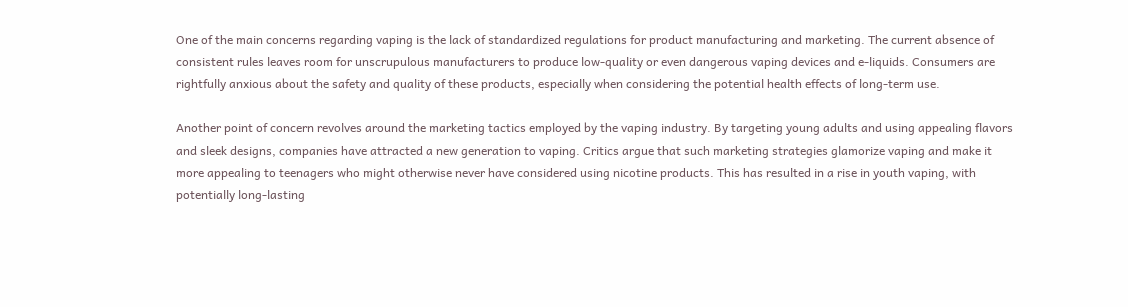One of the main concerns regarding vaping is the lack of standardized regulations for product manufacturing and marketing. The current absence of consistent rules leaves room for unscrupulous manufacturers to produce low-quality or even dangerous vaping devices and e-liquids. Consumers are rightfully anxious about the safety and quality of these products, especially when considering the potential health effects of long-term use.

Another point of concern revolves around the marketing tactics employed by the vaping industry. By targeting young adults and using appealing flavors and sleek designs, companies have attracted a new generation to vaping. Critics argue that such marketing strategies glamorize vaping and make it more appealing to teenagers who might otherwise never have considered using nicotine products. This has resulted in a rise in youth vaping, with potentially long-lasting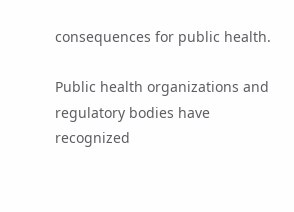consequences for public health.

Public health organizations and regulatory bodies have recognized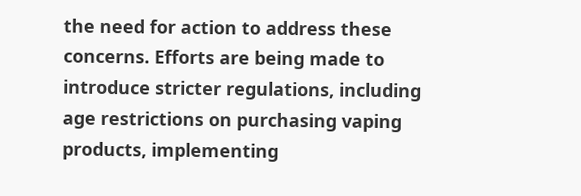the need for action to address these concerns. Efforts are being made to introduce stricter regulations, including age restrictions on purchasing vaping products, implementing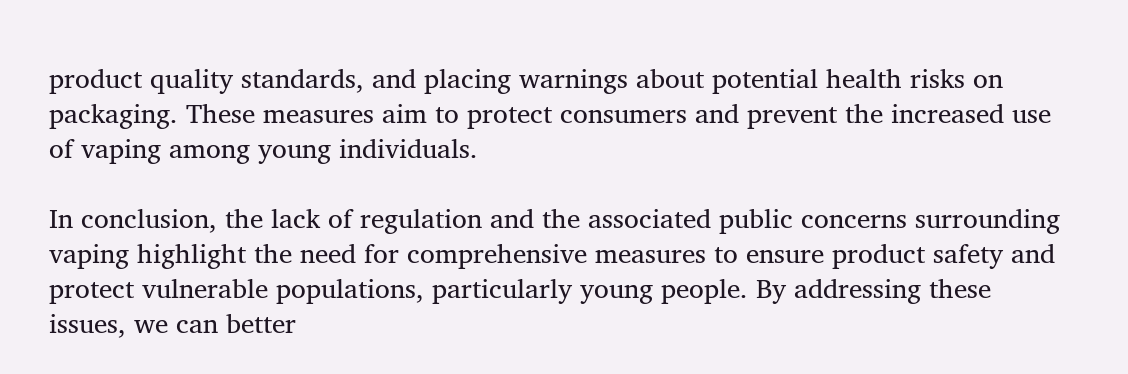product quality standards, and placing warnings about potential health risks on packaging. These measures aim to protect consumers and prevent the increased use of vaping among young individuals.

In conclusion, the lack of regulation and the associated public concerns surrounding vaping highlight the need for comprehensive measures to ensure product safety and protect vulnerable populations, particularly young people. By addressing these issues, we can better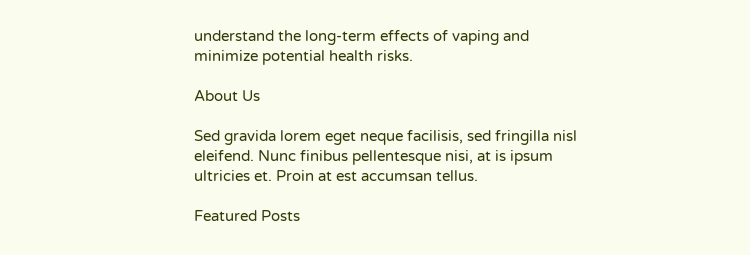understand the long-term effects of vaping and minimize potential health risks.

About Us

Sed gravida lorem eget neque facilisis, sed fringilla nisl eleifend. Nunc finibus pellentesque nisi, at is ipsum ultricies et. Proin at est accumsan tellus.

Featured Posts